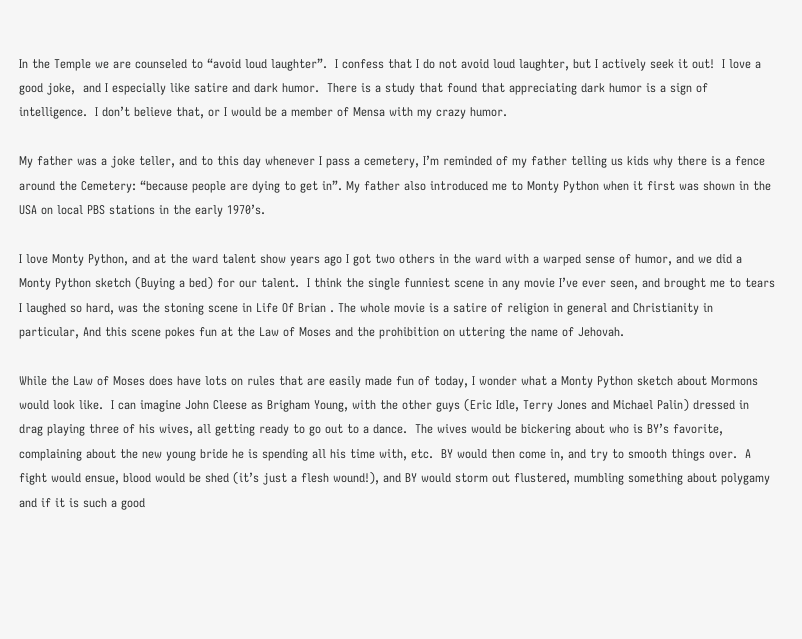In the Temple we are counseled to “avoid loud laughter”.  I confess that I do not avoid loud laughter, but I actively seek it out!  I love a good joke,  and I especially like satire and dark humor.  There is a study that found that appreciating dark humor is a sign of intelligence.  I don’t believe that, or I would be a member of Mensa with my crazy humor.

My father was a joke teller, and to this day whenever I pass a cemetery, I’m reminded of my father telling us kids why there is a fence around the Cemetery: “because people are dying to get in”. My father also introduced me to Monty Python when it first was shown in the USA on local PBS stations in the early 1970’s.

I love Monty Python, and at the ward talent show years ago I got two others in the ward with a warped sense of humor, and we did a Monty Python sketch (Buying a bed) for our talent.  I think the single funniest scene in any movie I’ve ever seen, and brought me to tears I laughed so hard, was the stoning scene in Life Of Brian . The whole movie is a satire of religion in general and Christianity in particular, And this scene pokes fun at the Law of Moses and the prohibition on uttering the name of Jehovah.

While the Law of Moses does have lots on rules that are easily made fun of today, I wonder what a Monty Python sketch about Mormons would look like.  I can imagine John Cleese as Brigham Young, with the other guys (Eric Idle, Terry Jones and Michael Palin) dressed in drag playing three of his wives, all getting ready to go out to a dance.  The wives would be bickering about who is BY’s favorite, complaining about the new young bride he is spending all his time with, etc.  BY would then come in, and try to smooth things over.  A fight would ensue, blood would be shed (it’s just a flesh wound!), and BY would storm out flustered, mumbling something about polygamy and if it is such a good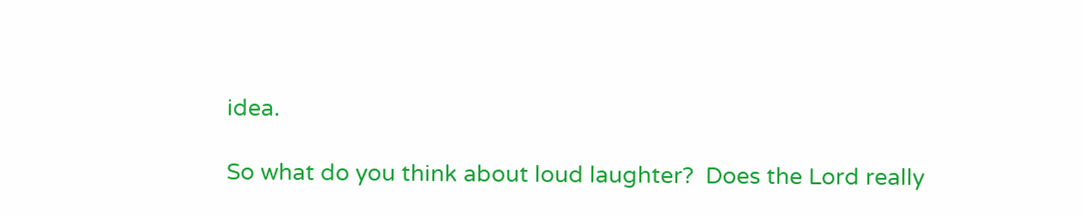idea.

So what do you think about loud laughter?  Does the Lord really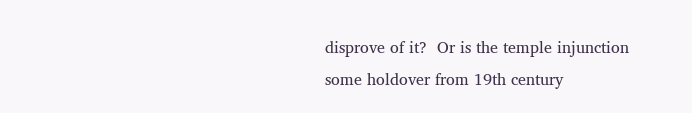disprove of it?  Or is the temple injunction some holdover from 19th century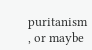puritanism , or maybe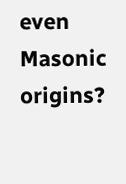even Masonic origins?